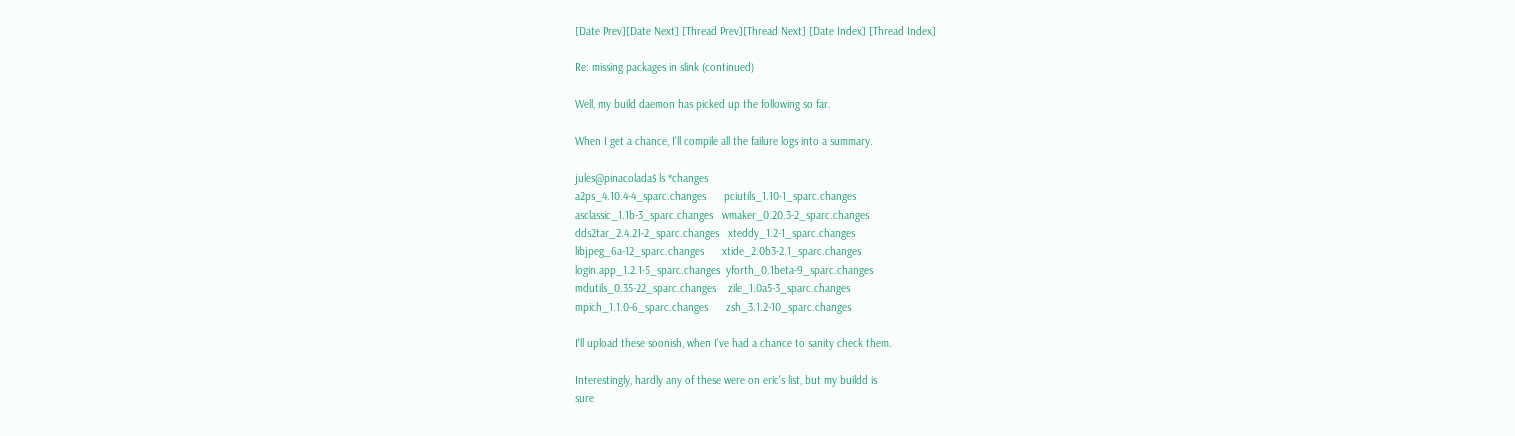[Date Prev][Date Next] [Thread Prev][Thread Next] [Date Index] [Thread Index]

Re: missing packages in slink (continued)

Well, my build daemon has picked up the following so far.

When I get a chance, I'll compile all the failure logs into a summary.

jules@pinacolada$ ls *changes
a2ps_4.10.4-4_sparc.changes      pciutils_1.10-1_sparc.changes
asclassic_1.1b-3_sparc.changes   wmaker_0.20.3-2_sparc.changes
dds2tar_2.4.21-2_sparc.changes   xteddy_1.2-1_sparc.changes
libjpeg_6a-12_sparc.changes      xtide_2.0b3-2.1_sparc.changes
login.app_1.2.1-5_sparc.changes  yforth_0.1beta-9_sparc.changes
mdutils_0.35-22_sparc.changes    zile_1.0a5-3_sparc.changes
mpich_1.1.0-6_sparc.changes      zsh_3.1.2-10_sparc.changes

I'll upload these soonish, when I've had a chance to sanity check them.

Interestingly, hardly any of these were on eric's list, but my buildd is
sure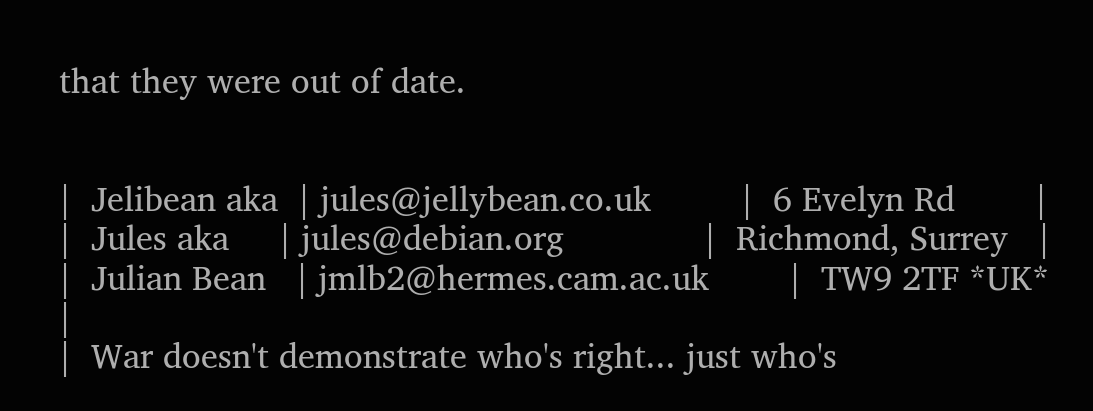that they were out of date.


|  Jelibean aka  | jules@jellybean.co.uk         |  6 Evelyn Rd        |
|  Jules aka     | jules@debian.org              |  Richmond, Surrey   |
|  Julian Bean   | jmlb2@hermes.cam.ac.uk        |  TW9 2TF *UK*       |
|  War doesn't demonstrate who's right... just who's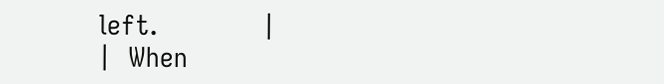left.             |
|  When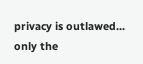privacy is outlawed... only the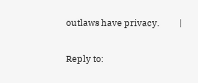outlaws have privacy.          |

Reply to: